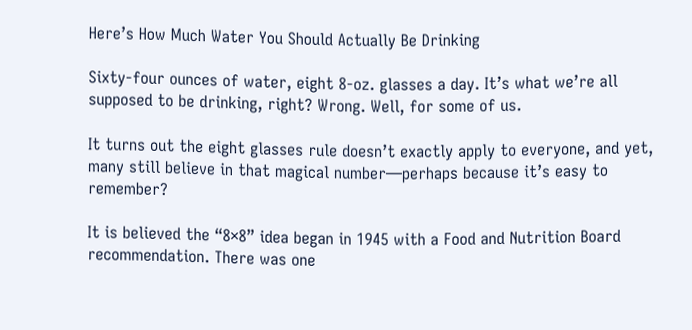Here’s How Much Water You Should Actually Be Drinking

Sixty-four ounces of water, eight 8-oz. glasses a day. It’s what we’re all supposed to be drinking, right? Wrong. Well, for some of us.

It turns out the eight glasses rule doesn’t exactly apply to everyone, and yet, many still believe in that magical number—perhaps because it’s easy to remember?

It is believed the “8×8” idea began in 1945 with a Food and Nutrition Board recommendation. There was one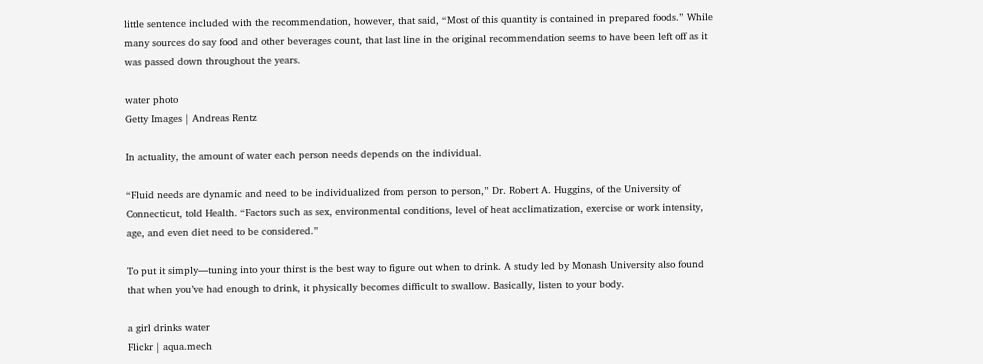little sentence included with the recommendation, however, that said, “Most of this quantity is contained in prepared foods.” While many sources do say food and other beverages count, that last line in the original recommendation seems to have been left off as it was passed down throughout the years.

water photo
Getty Images | Andreas Rentz

In actuality, the amount of water each person needs depends on the individual.

“Fluid needs are dynamic and need to be individualized from person to person,” Dr. Robert A. Huggins, of the University of Connecticut, told Health. “Factors such as sex, environmental conditions, level of heat acclimatization, exercise or work intensity, age, and even diet need to be considered.”

To put it simply—tuning into your thirst is the best way to figure out when to drink. A study led by Monash University also found that when you’ve had enough to drink, it physically becomes difficult to swallow. Basically, listen to your body.

a girl drinks water
Flickr | aqua.mech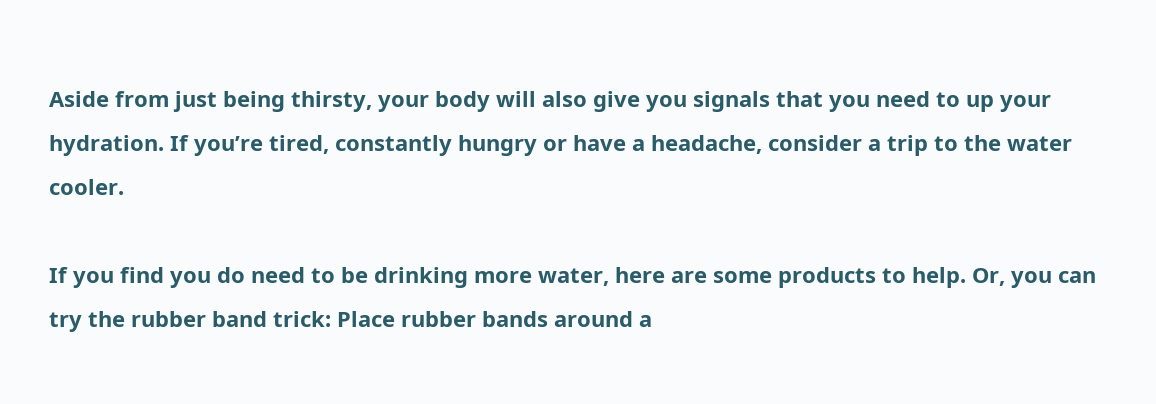Aside from just being thirsty, your body will also give you signals that you need to up your hydration. If you’re tired, constantly hungry or have a headache, consider a trip to the water cooler.

If you find you do need to be drinking more water, here are some products to help. Or, you can try the rubber band trick: Place rubber bands around a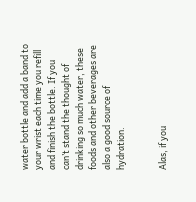water bottle and add a band to your wrist each time you refill and finish the bottle. If you can’t stand the thought of drinking so much water, these foods and other beverages are also a good source of hydration.


Alas, if you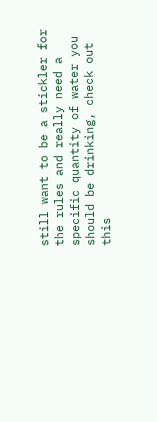still want to be a stickler for the rules and really need a specific quantity of water you should be drinking, check out this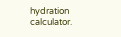hydration calculator.